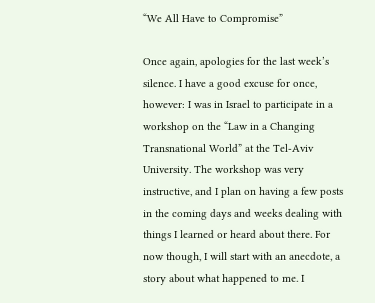“We All Have to Compromise”

Once again, apologies for the last week’s silence. I have a good excuse for once, however: I was in Israel to participate in a workshop on the “Law in a Changing Transnational World” at the Tel-Aviv University. The workshop was very instructive, and I plan on having a few posts in the coming days and weeks dealing with things I learned or heard about there. For now though, I will start with an anecdote, a story about what happened to me. I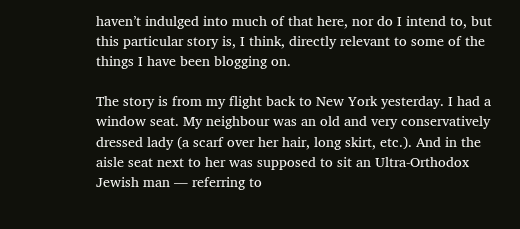haven’t indulged into much of that here, nor do I intend to, but this particular story is, I think, directly relevant to some of the things I have been blogging on.

The story is from my flight back to New York yesterday. I had a window seat. My neighbour was an old and very conservatively dressed lady (a scarf over her hair, long skirt, etc.). And in the aisle seat next to her was supposed to sit an Ultra-Orthodox Jewish man ― referring to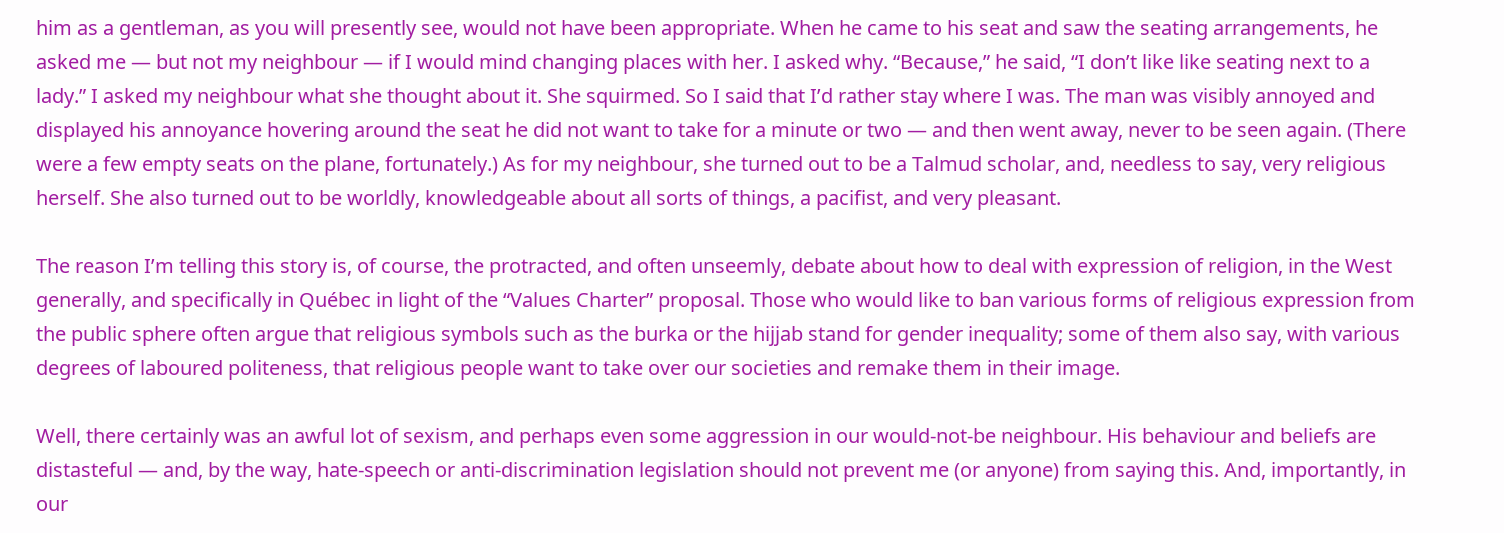him as a gentleman, as you will presently see, would not have been appropriate. When he came to his seat and saw the seating arrangements, he asked me ― but not my neighbour ― if I would mind changing places with her. I asked why. “Because,” he said, “I don’t like like seating next to a lady.” I asked my neighbour what she thought about it. She squirmed. So I said that I’d rather stay where I was. The man was visibly annoyed and displayed his annoyance hovering around the seat he did not want to take for a minute or two ― and then went away, never to be seen again. (There were a few empty seats on the plane, fortunately.) As for my neighbour, she turned out to be a Talmud scholar, and, needless to say, very religious herself. She also turned out to be worldly, knowledgeable about all sorts of things, a pacifist, and very pleasant.

The reason I’m telling this story is, of course, the protracted, and often unseemly, debate about how to deal with expression of religion, in the West generally, and specifically in Québec in light of the “Values Charter” proposal. Those who would like to ban various forms of religious expression from the public sphere often argue that religious symbols such as the burka or the hijjab stand for gender inequality; some of them also say, with various degrees of laboured politeness, that religious people want to take over our societies and remake them in their image.

Well, there certainly was an awful lot of sexism, and perhaps even some aggression in our would-not-be neighbour. His behaviour and beliefs are distasteful ― and, by the way, hate-speech or anti-discrimination legislation should not prevent me (or anyone) from saying this. And, importantly, in our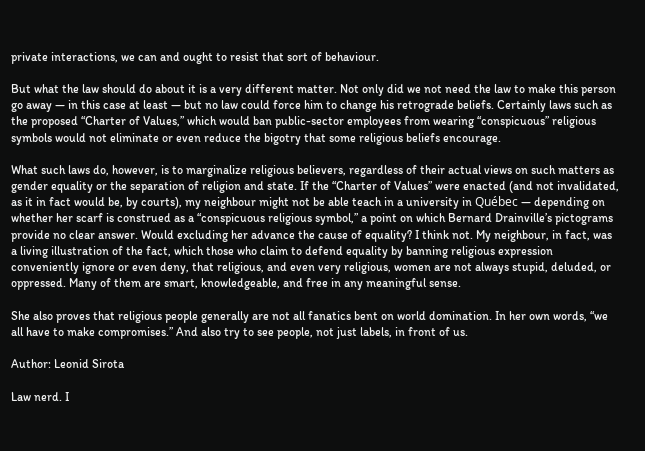private interactions, we can and ought to resist that sort of behaviour.

But what the law should do about it is a very different matter. Not only did we not need the law to make this person go away ― in this case at least ― but no law could force him to change his retrograde beliefs. Certainly laws such as the proposed “Charter of Values,” which would ban public-sector employees from wearing “conspicuous” religious symbols would not eliminate or even reduce the bigotry that some religious beliefs encourage.

What such laws do, however, is to marginalize religious believers, regardless of their actual views on such matters as gender equality or the separation of religion and state. If the “Charter of Values” were enacted (and not invalidated, as it in fact would be, by courts), my neighbour might not be able teach in a university in Québec ― depending on whether her scarf is construed as a “conspicuous religious symbol,” a point on which Bernard Drainville’s pictograms provide no clear answer. Would excluding her advance the cause of equality? I think not. My neighbour, in fact, was a living illustration of the fact, which those who claim to defend equality by banning religious expression conveniently ignore or even deny, that religious, and even very religious, women are not always stupid, deluded, or oppressed. Many of them are smart, knowledgeable, and free in any meaningful sense.

She also proves that religious people generally are not all fanatics bent on world domination. In her own words, “we all have to make compromises.” And also try to see people, not just labels, in front of us.

Author: Leonid Sirota

Law nerd. I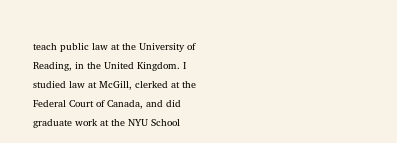teach public law at the University of Reading, in the United Kingdom. I studied law at McGill, clerked at the Federal Court of Canada, and did graduate work at the NYU School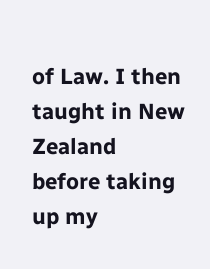of Law. I then taught in New Zealand before taking up my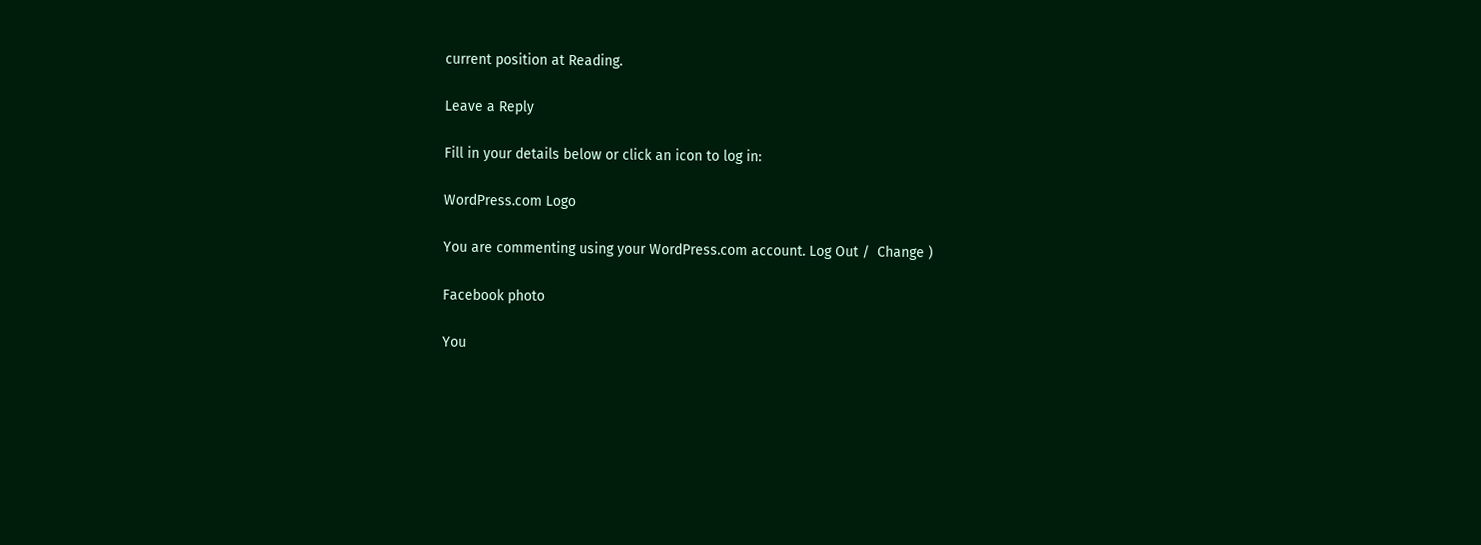current position at Reading.

Leave a Reply

Fill in your details below or click an icon to log in:

WordPress.com Logo

You are commenting using your WordPress.com account. Log Out /  Change )

Facebook photo

You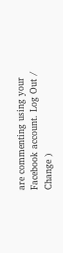are commenting using your Facebook account. Log Out /  Change )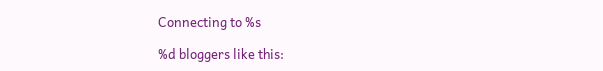Connecting to %s

%d bloggers like this: